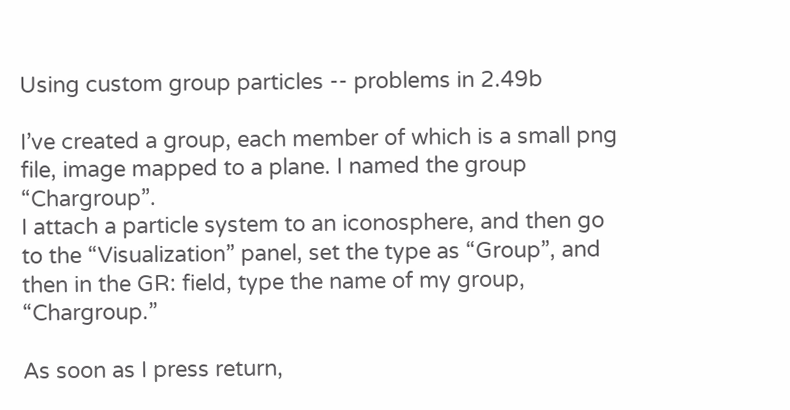Using custom group particles -- problems in 2.49b

I’ve created a group, each member of which is a small png file, image mapped to a plane. I named the group “Chargroup”.
I attach a particle system to an iconosphere, and then go to the “Visualization” panel, set the type as “Group”, and then in the GR: field, type the name of my group, “Chargroup.”

As soon as I press return,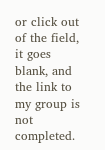or click out of the field, it goes blank, and the link to my group is not completed.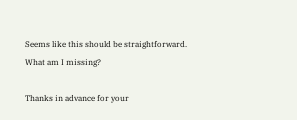Seems like this should be straightforward. What am I missing?

Thanks in advance for your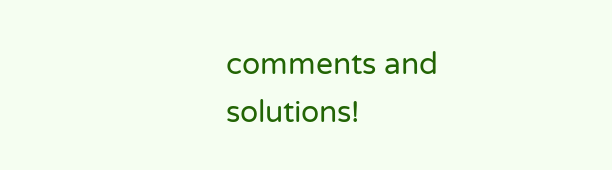comments and solutions!